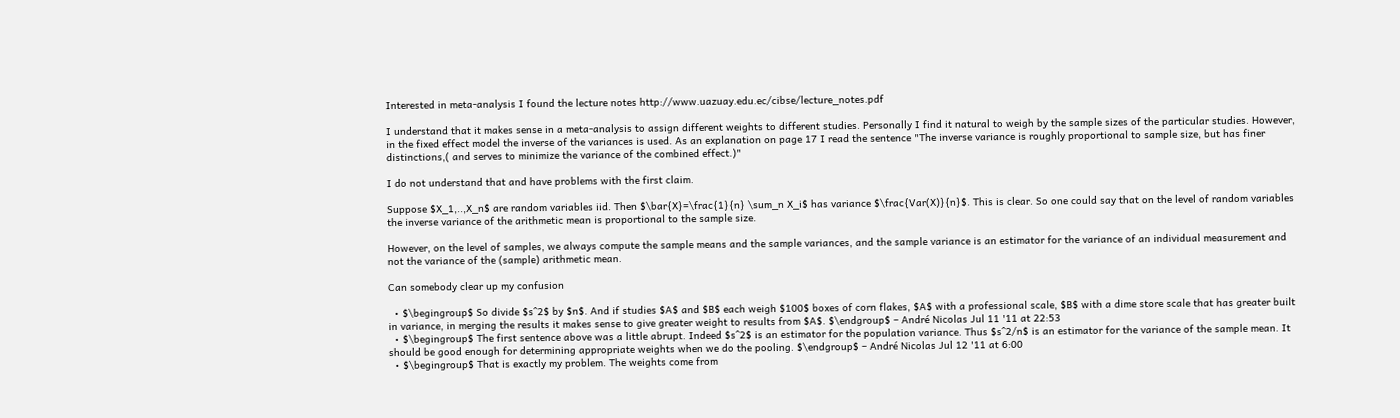Interested in meta-analysis I found the lecture notes http://www.uazuay.edu.ec/cibse/lecture_notes.pdf

I understand that it makes sense in a meta-analysis to assign different weights to different studies. Personally I find it natural to weigh by the sample sizes of the particular studies. However, in the fixed effect model the inverse of the variances is used. As an explanation on page 17 I read the sentence "The inverse variance is roughly proportional to sample size, but has finer distinctions,( and serves to minimize the variance of the combined effect.)"

I do not understand that and have problems with the first claim.

Suppose $X_1,..,X_n$ are random variables iid. Then $\bar{X}=\frac{1}{n} \sum_n X_i$ has variance $\frac{Var(X)}{n}$. This is clear. So one could say that on the level of random variables the inverse variance of the arithmetic mean is proportional to the sample size.

However, on the level of samples, we always compute the sample means and the sample variances, and the sample variance is an estimator for the variance of an individual measurement and not the variance of the (sample) arithmetic mean.

Can somebody clear up my confusion

  • $\begingroup$ So divide $s^2$ by $n$. And if studies $A$ and $B$ each weigh $100$ boxes of corn flakes, $A$ with a professional scale, $B$ with a dime store scale that has greater built in variance, in merging the results it makes sense to give greater weight to results from $A$. $\endgroup$ – André Nicolas Jul 11 '11 at 22:53
  • $\begingroup$ The first sentence above was a little abrupt. Indeed $s^2$ is an estimator for the population variance. Thus $s^2/n$ is an estimator for the variance of the sample mean. It should be good enough for determining appropriate weights when we do the pooling. $\endgroup$ – André Nicolas Jul 12 '11 at 6:00
  • $\begingroup$ That is exactly my problem. The weights come from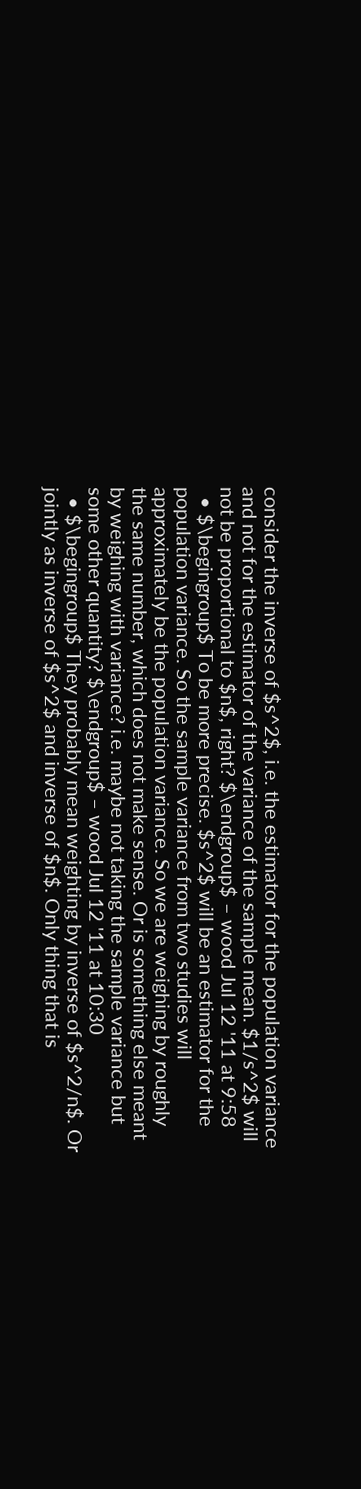consider the inverse of $s^2$, i.e. the estimator for the population variance and not for the estimator of the variance of the sample mean. $1/s^2$ will not be proportional to $n$, right? $\endgroup$ – wood Jul 12 '11 at 9:58
  • $\begingroup$ To be more precise. $s^2$ will be an estimator for the population variance. So the sample variance from two studies will approximately be the population variance. So we are weighing by roughly the same number, which does not make sense. Or is something else meant by weighing with variance? i.e. maybe not taking the sample variance but some other quantity? $\endgroup$ – wood Jul 12 '11 at 10:30
  • $\begingroup$ They probably mean weighting by inverse of $s^2/n$. Or jointly as inverse of $s^2$ and inverse of $n$. Only thing that is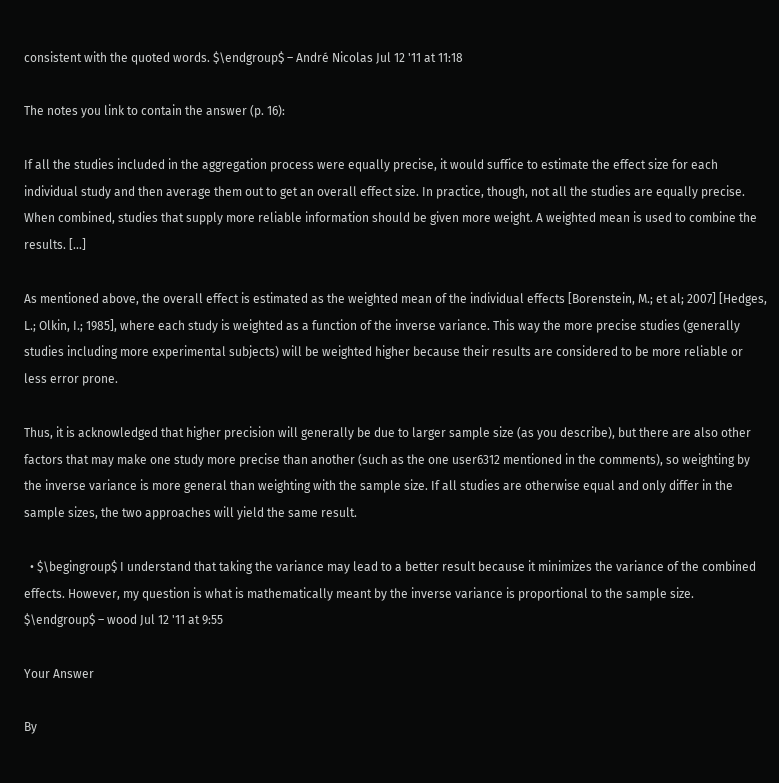consistent with the quoted words. $\endgroup$ – André Nicolas Jul 12 '11 at 11:18

The notes you link to contain the answer (p. 16):

If all the studies included in the aggregation process were equally precise, it would suffice to estimate the effect size for each individual study and then average them out to get an overall effect size. In practice, though, not all the studies are equally precise. When combined, studies that supply more reliable information should be given more weight. A weighted mean is used to combine the results. [...]

As mentioned above, the overall effect is estimated as the weighted mean of the individual effects [Borenstein, M.; et al; 2007] [Hedges, L.; Olkin, I.; 1985], where each study is weighted as a function of the inverse variance. This way the more precise studies (generally studies including more experimental subjects) will be weighted higher because their results are considered to be more reliable or less error prone.

Thus, it is acknowledged that higher precision will generally be due to larger sample size (as you describe), but there are also other factors that may make one study more precise than another (such as the one user6312 mentioned in the comments), so weighting by the inverse variance is more general than weighting with the sample size. If all studies are otherwise equal and only differ in the sample sizes, the two approaches will yield the same result.

  • $\begingroup$ I understand that taking the variance may lead to a better result because it minimizes the variance of the combined effects. However, my question is what is mathematically meant by the inverse variance is proportional to the sample size. $\endgroup$ – wood Jul 12 '11 at 9:55

Your Answer

By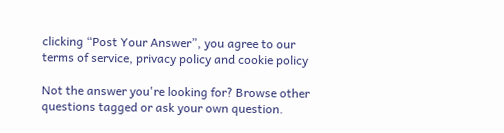clicking “Post Your Answer”, you agree to our terms of service, privacy policy and cookie policy

Not the answer you're looking for? Browse other questions tagged or ask your own question.